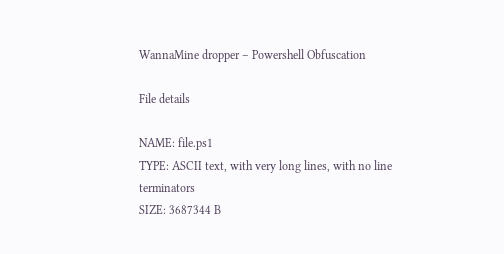WannaMine dropper – Powershell Obfuscation

File details

NAME: file.ps1
TYPE: ASCII text, with very long lines, with no line terminators
SIZE: 3687344 B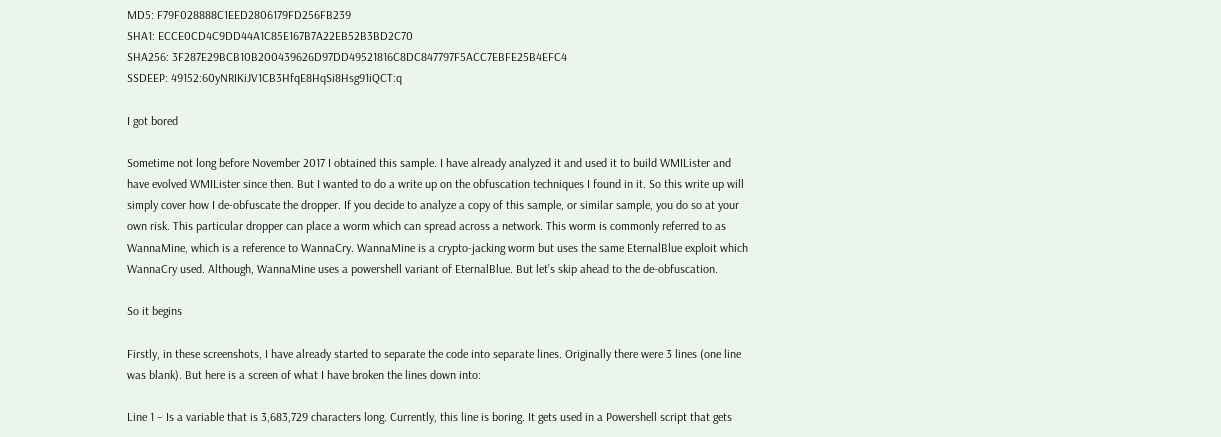MD5: F79F028888C1EED2806179FD256FB239
SHA1: ECCE0CD4C9DD44A1C85E167B7A22EB52B3BD2C70
SHA256: 3F287E29BCB10B200439626D97DD49521816C8DC847797F5ACC7EBFE25B4EFC4
SSDEEP: 49152:60yNRIKiJV1CB3HfqE8HqSi8Hsg91iQCT:q

I got bored

Sometime not long before November 2017 I obtained this sample. I have already analyzed it and used it to build WMILister and have evolved WMILister since then. But I wanted to do a write up on the obfuscation techniques I found in it. So this write up will simply cover how I de-obfuscate the dropper. If you decide to analyze a copy of this sample, or similar sample, you do so at your own risk. This particular dropper can place a worm which can spread across a network. This worm is commonly referred to as WannaMine, which is a reference to WannaCry. WannaMine is a crypto-jacking worm but uses the same EternalBlue exploit which WannaCry used. Although, WannaMine uses a powershell variant of EternalBlue. But let’s skip ahead to the de-obfuscation.

So it begins

Firstly, in these screenshots, I have already started to separate the code into separate lines. Originally there were 3 lines (one line was blank). But here is a screen of what I have broken the lines down into:

Line 1 – Is a variable that is 3,683,729 characters long. Currently, this line is boring. It gets used in a Powershell script that gets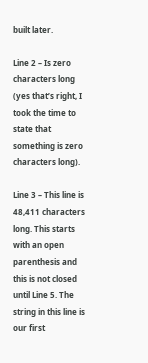built later.

Line 2 – Is zero characters long (yes that’s right, I took the time to state that something is zero characters long).

Line 3 – This line is 48,411 characters long. This starts with an open parenthesis and this is not closed until Line 5. The string in this line is our first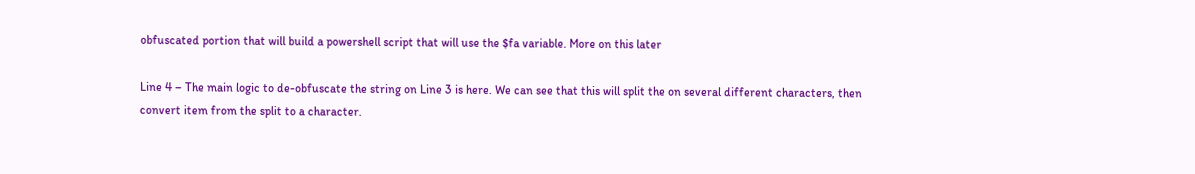obfuscated portion that will build a powershell script that will use the $fa variable. More on this later

Line 4 – The main logic to de-obfuscate the string on Line 3 is here. We can see that this will split the on several different characters, then convert item from the split to a character.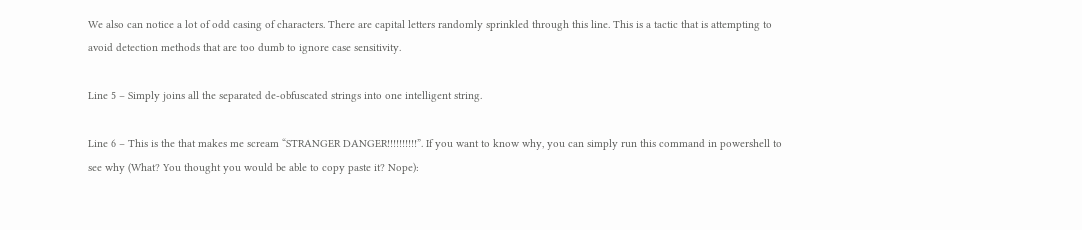We also can notice a lot of odd casing of characters. There are capital letters randomly sprinkled through this line. This is a tactic that is attempting to avoid detection methods that are too dumb to ignore case sensitivity.

Line 5 – Simply joins all the separated de-obfuscated strings into one intelligent string.

Line 6 – This is the that makes me scream “STRANGER DANGER!!!!!!!!!!”. If you want to know why, you can simply run this command in powershell to see why (What? You thought you would be able to copy paste it? Nope):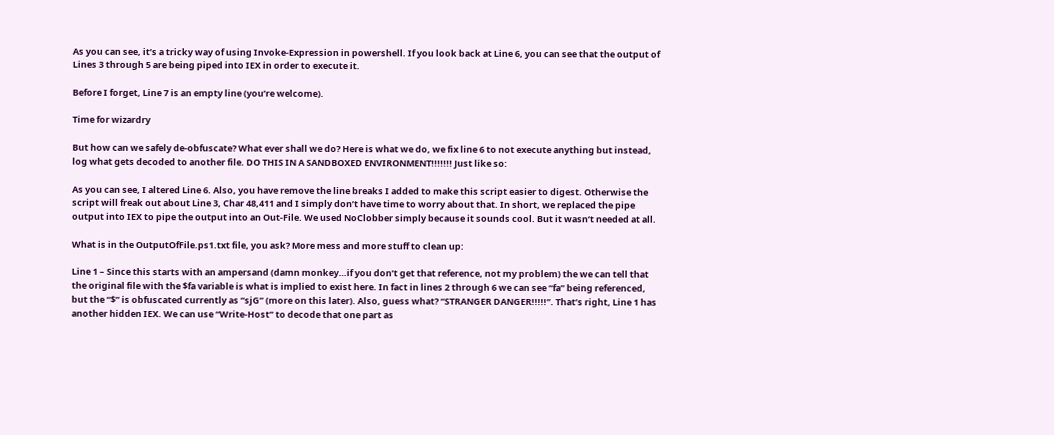As you can see, it’s a tricky way of using Invoke-Expression in powershell. If you look back at Line 6, you can see that the output of Lines 3 through 5 are being piped into IEX in order to execute it.

Before I forget, Line 7 is an empty line (you’re welcome).

Time for wizardry

But how can we safely de-obfuscate? What ever shall we do? Here is what we do, we fix line 6 to not execute anything but instead, log what gets decoded to another file. DO THIS IN A SANDBOXED ENVIRONMENT!!!!!!! Just like so:

As you can see, I altered Line 6. Also, you have remove the line breaks I added to make this script easier to digest. Otherwise the script will freak out about Line 3, Char 48,411 and I simply don’t have time to worry about that. In short, we replaced the pipe output into IEX to pipe the output into an Out-File. We used NoClobber simply because it sounds cool. But it wasn’t needed at all.

What is in the OutputOfFile.ps1.txt file, you ask? More mess and more stuff to clean up:

Line 1 – Since this starts with an ampersand (damn monkey…if you don’t get that reference, not my problem) the we can tell that the original file with the $fa variable is what is implied to exist here. In fact in lines 2 through 6 we can see “fa” being referenced, but the “$” is obfuscated currently as “sjG” (more on this later). Also, guess what? “STRANGER DANGER!!!!!”. That’s right, Line 1 has another hidden IEX. We can use “Write-Host” to decode that one part as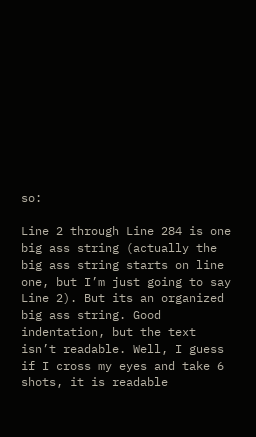so:

Line 2 through Line 284 is one big ass string (actually the big ass string starts on line one, but I’m just going to say Line 2). But its an organized big ass string. Good indentation, but the text isn’t readable. Well, I guess if I cross my eyes and take 6 shots, it is readable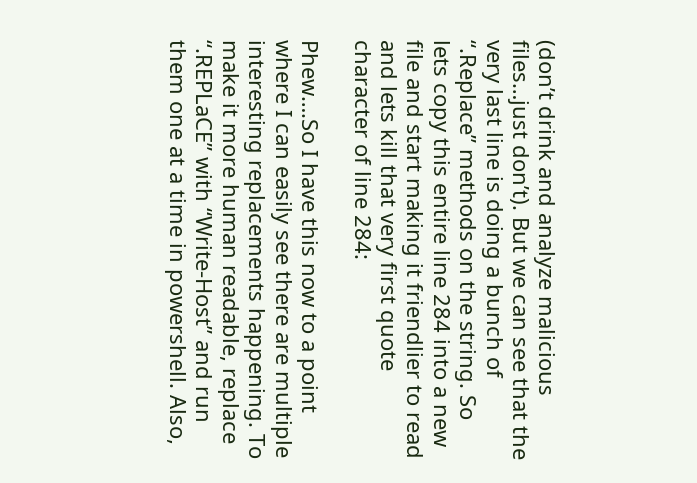(don’t drink and analyze malicious files…just don’t). But we can see that the very last line is doing a bunch of “.Replace” methods on the string. So lets copy this entire line 284 into a new file and start making it friendlier to read and lets kill that very first quote character of line 284:

Phew….So I have this now to a point where I can easily see there are multiple interesting replacements happening. To make it more human readable, replace “.REPLaCE” with “Write-Host” and run them one at a time in powershell. Also,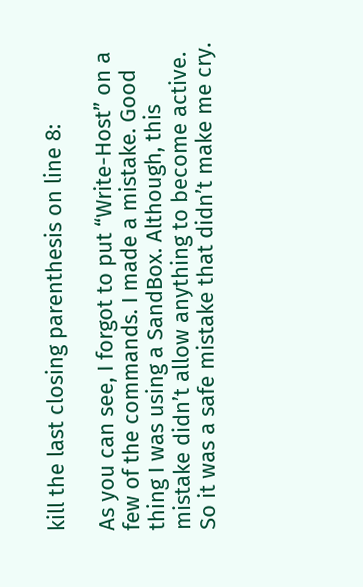kill the last closing parenthesis on line 8:

As you can see, I forgot to put “Write-Host” on a few of the commands. I made a mistake. Good thing I was using a SandBox. Although, this mistake didn’t allow anything to become active. So it was a safe mistake that didn’t make me cry.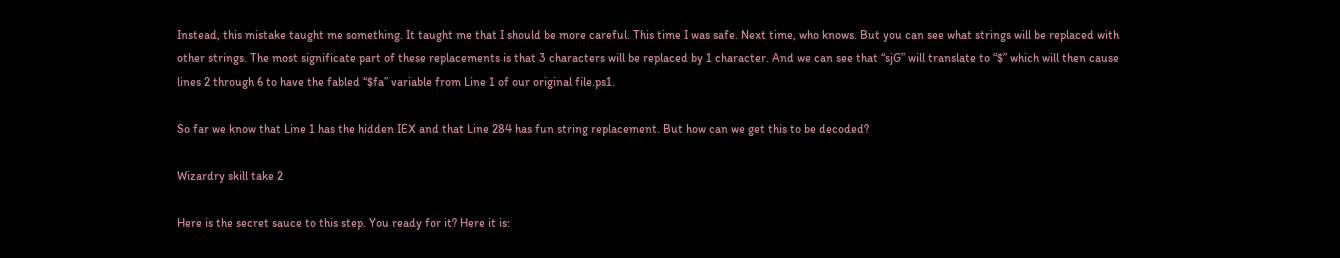Instead, this mistake taught me something. It taught me that I should be more careful. This time I was safe. Next time, who knows. But you can see what strings will be replaced with other strings. The most significate part of these replacements is that 3 characters will be replaced by 1 character. And we can see that “sjG” will translate to “$” which will then cause lines 2 through 6 to have the fabled “$fa” variable from Line 1 of our original file.ps1.

So far we know that Line 1 has the hidden IEX and that Line 284 has fun string replacement. But how can we get this to be decoded?

Wizardry skill take 2

Here is the secret sauce to this step. You ready for it? Here it is: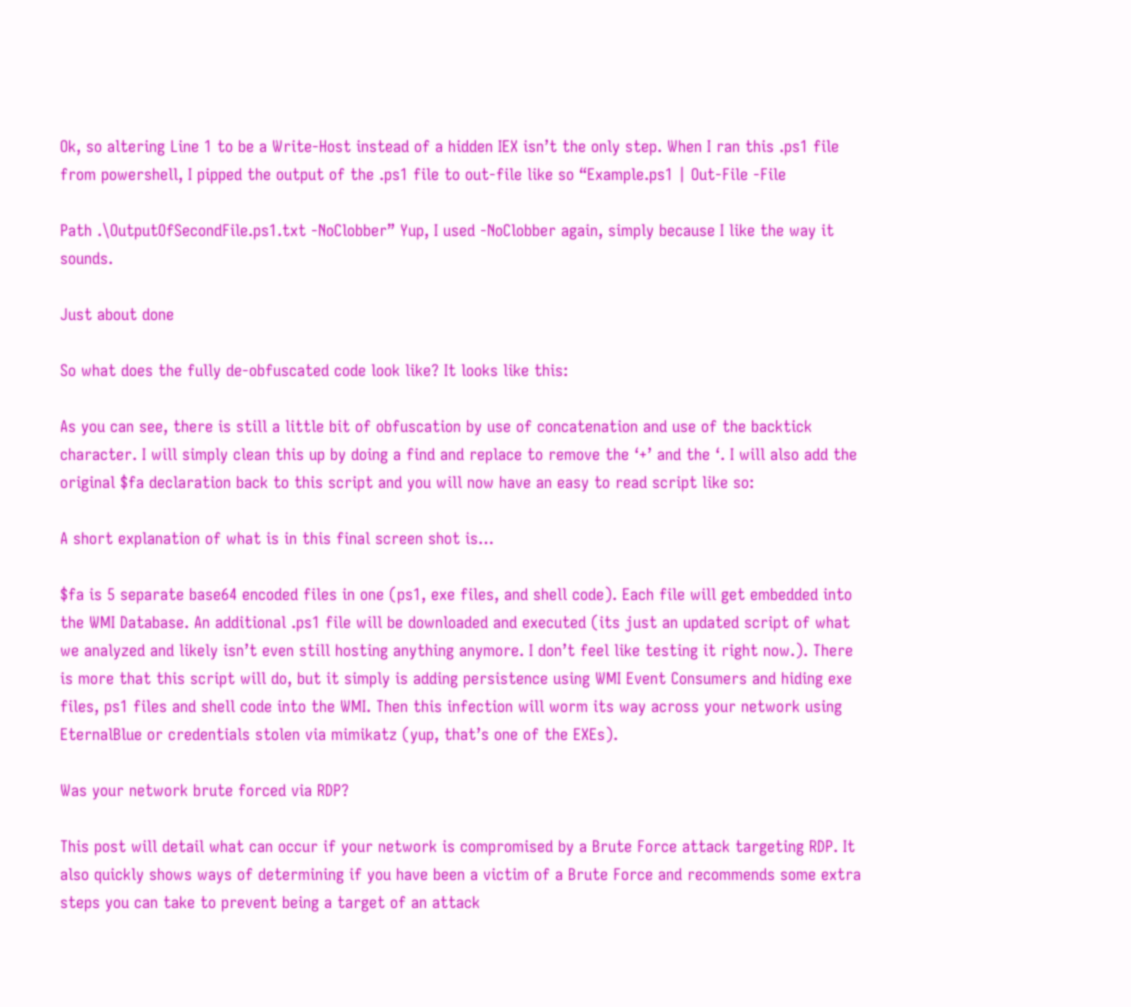Ok, so altering Line 1 to be a Write-Host instead of a hidden IEX isn’t the only step. When I ran this .ps1 file from powershell, I pipped the output of the .ps1 file to out-file like so “Example.ps1 | Out-File -File

Path .\OutputOfSecondFile.ps1.txt -NoClobber” Yup, I used -NoClobber again, simply because I like the way it sounds.

Just about done

So what does the fully de-obfuscated code look like? It looks like this:

As you can see, there is still a little bit of obfuscation by use of concatenation and use of the backtick character. I will simply clean this up by doing a find and replace to remove the ‘+’ and the ‘. I will also add the original $fa declaration back to this script and you will now have an easy to read script like so:

A short explanation of what is in this final screen shot is…

$fa is 5 separate base64 encoded files in one (ps1, exe files, and shell code). Each file will get embedded into the WMI Database. An additional .ps1 file will be downloaded and executed (its just an updated script of what we analyzed and likely isn’t even still hosting anything anymore. I don’t feel like testing it right now.). There is more that this script will do, but it simply is adding persistence using WMI Event Consumers and hiding exe files, ps1 files and shell code into the WMI. Then this infection will worm its way across your network using EternalBlue or credentials stolen via mimikatz (yup, that’s one of the EXEs).

Was your network brute forced via RDP?

This post will detail what can occur if your network is compromised by a Brute Force attack targeting RDP. It also quickly shows ways of determining if you have been a victim of a Brute Force and recommends some extra steps you can take to prevent being a target of an attack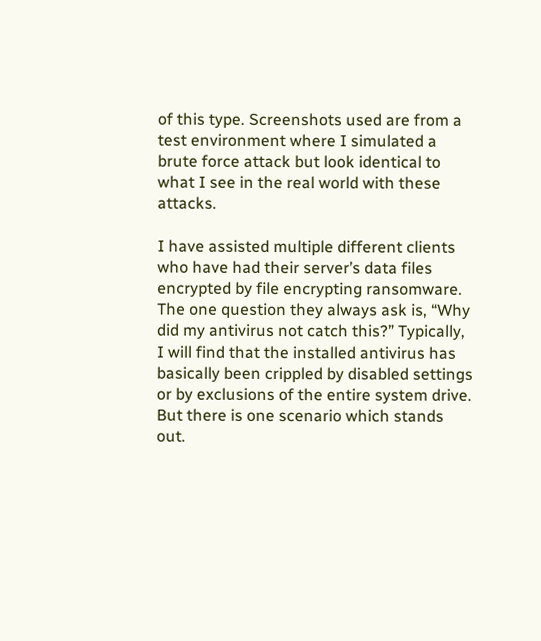of this type. Screenshots used are from a test environment where I simulated a brute force attack but look identical to what I see in the real world with these attacks.

I have assisted multiple different clients who have had their server’s data files encrypted by file encrypting ransomware. The one question they always ask is, “Why did my antivirus not catch this?” Typically, I will find that the installed antivirus has basically been crippled by disabled settings or by exclusions of the entire system drive. But there is one scenario which stands out.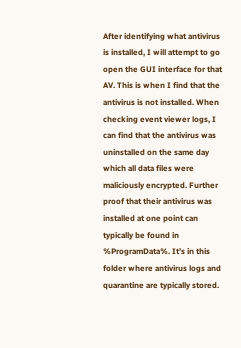After identifying what antivirus is installed, I will attempt to go open the GUI interface for that AV. This is when I find that the antivirus is not installed. When checking event viewer logs, I can find that the antivirus was uninstalled on the same day which all data files were maliciously encrypted. Further proof that their antivirus was installed at one point can typically be found in %ProgramData%. It’s in this folder where antivirus logs and quarantine are typically stored.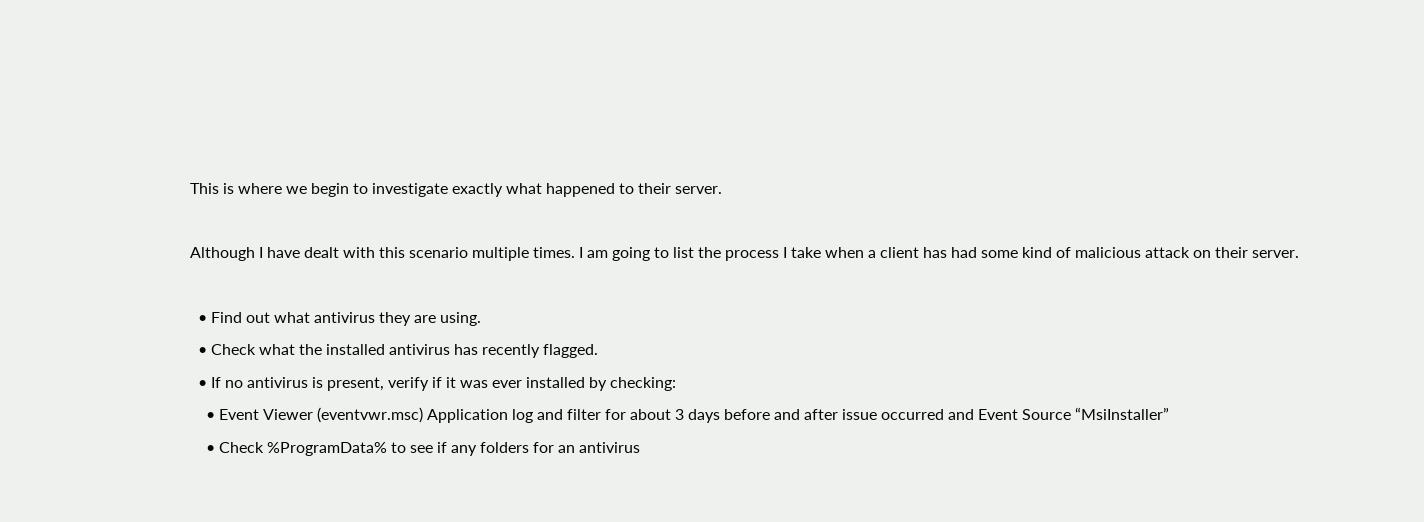This is where we begin to investigate exactly what happened to their server.

Although I have dealt with this scenario multiple times. I am going to list the process I take when a client has had some kind of malicious attack on their server.

  • Find out what antivirus they are using.
  • Check what the installed antivirus has recently flagged.
  • If no antivirus is present, verify if it was ever installed by checking:
    • Event Viewer (eventvwr.msc) Application log and filter for about 3 days before and after issue occurred and Event Source “MsiInstaller”
    • Check %ProgramData% to see if any folders for an antivirus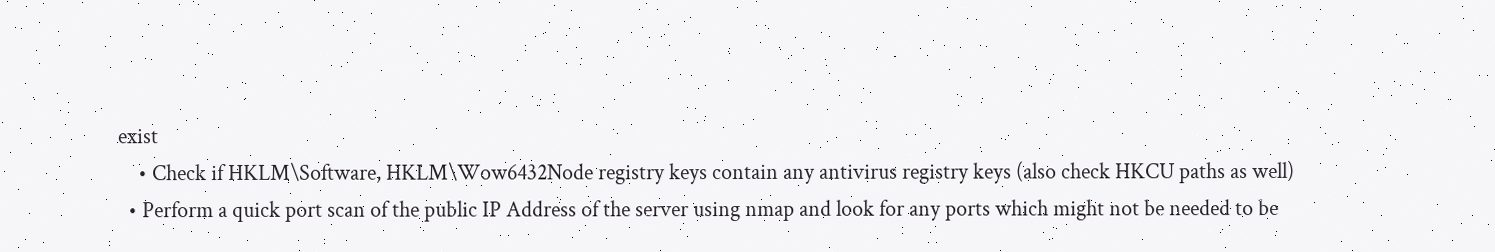exist
    • Check if HKLM\Software, HKLM\Wow6432Node registry keys contain any antivirus registry keys (also check HKCU paths as well)
  • Perform a quick port scan of the public IP Address of the server using nmap and look for any ports which might not be needed to be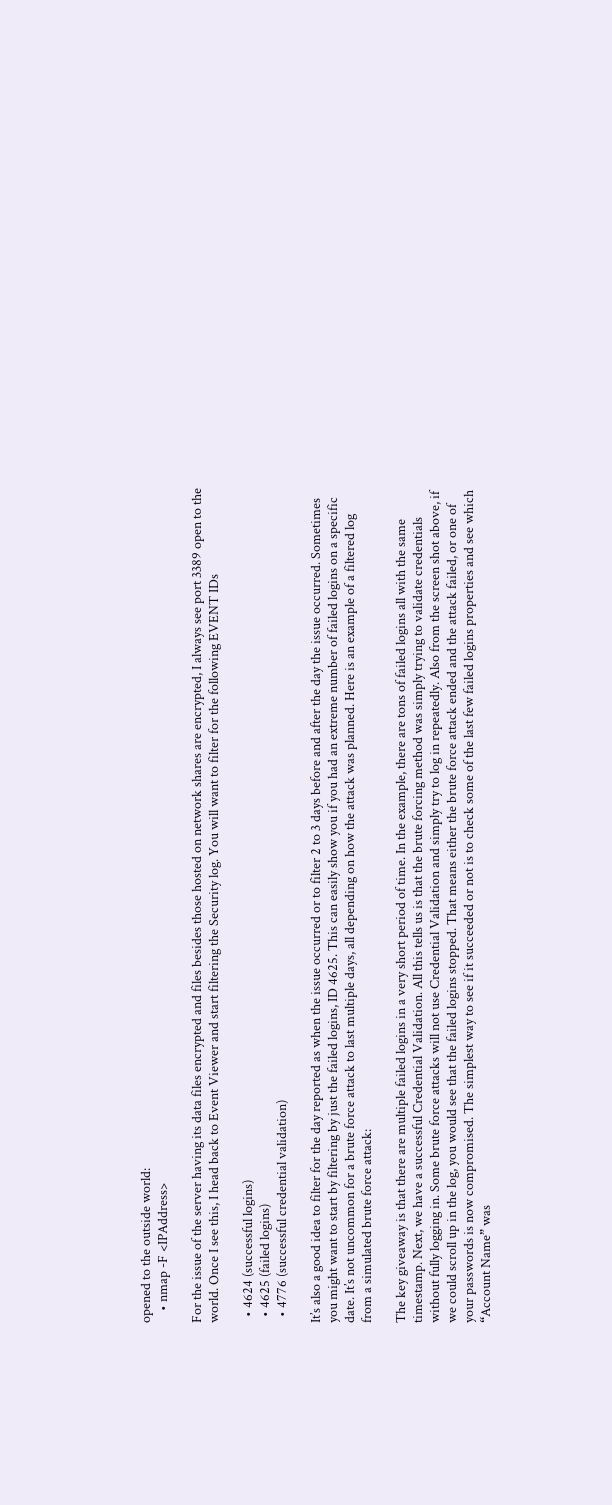opened to the outside world:
    • nmap -F <IPAddress>

For the issue of the server having its data files encrypted and files besides those hosted on network shares are encrypted, I always see port 3389 open to the world. Once I see this, I head back to Event Viewer and start filtering the Security log. You will want to filter for the following EVENT IDs

  • 4624 (successful logins)
  • 4625 (failed logins)
  • 4776 (successful credential validation)

It’s also a good idea to filter for the day reported as when the issue occurred or to filter 2 to 3 days before and after the day the issue occurred. Sometimes you might want to start by filtering by just the failed logins, ID 4625. This can easily show you if you had an extreme number of failed logins on a specific date. It’s not uncommon for a brute force attack to last multiple days, all depending on how the attack was planned. Here is an example of a filtered log from a simulated brute force attack:

The key giveaway is that there are multiple failed logins in a very short period of time. In the example, there are tons of failed logins all with the same timestamp. Next, we have a successful Credential Validation. All this tells us is that the brute forcing method was simply trying to validate credentials without fully logging in. Some brute force attacks will not use Credential Validation and simply try to log in repeatedly. Also from the screen shot above, if we could scroll up in the log, you would see that the failed logins stopped. That means either the brute force attack ended and the attack failed, or one of your passwords is now compromised. The simplest way to see if it succeeded or not is to check some of the last few failed logins properties and see which “Account Name” was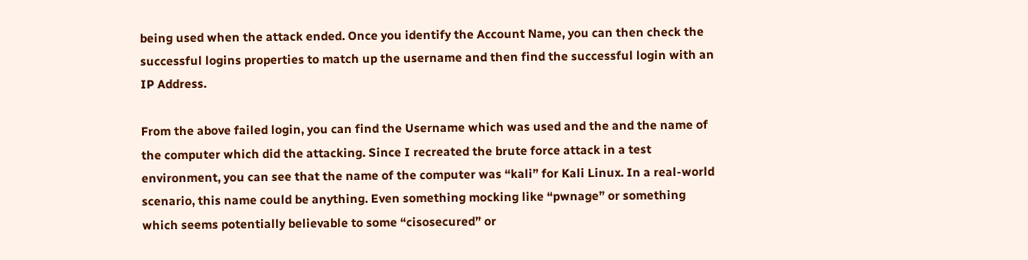being used when the attack ended. Once you identify the Account Name, you can then check the successful logins properties to match up the username and then find the successful login with an IP Address.

From the above failed login, you can find the Username which was used and the and the name of the computer which did the attacking. Since I recreated the brute force attack in a test environment, you can see that the name of the computer was “kali” for Kali Linux. In a real-world scenario, this name could be anything. Even something mocking like “pwnage” or something which seems potentially believable to some “cisosecured” or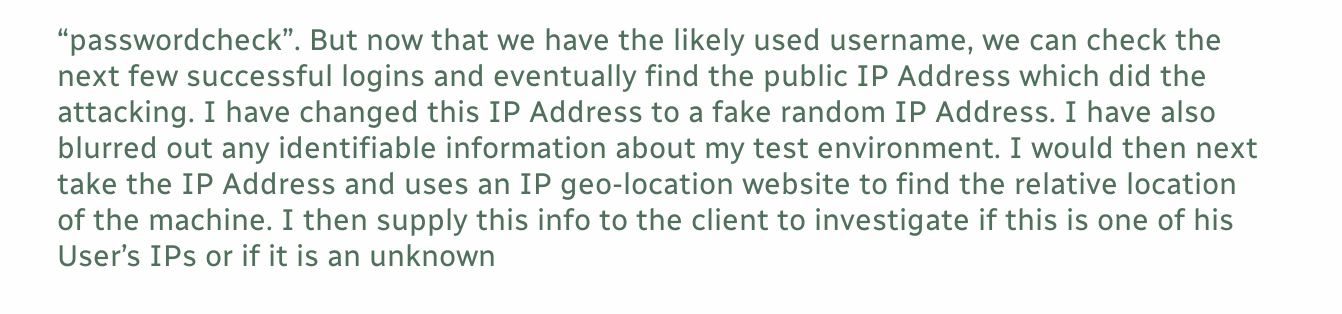“passwordcheck”. But now that we have the likely used username, we can check the next few successful logins and eventually find the public IP Address which did the attacking. I have changed this IP Address to a fake random IP Address. I have also blurred out any identifiable information about my test environment. I would then next take the IP Address and uses an IP geo-location website to find the relative location of the machine. I then supply this info to the client to investigate if this is one of his User’s IPs or if it is an unknown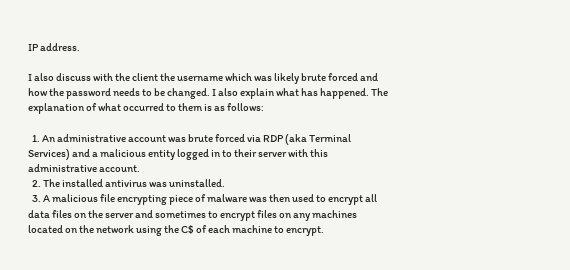IP address.

I also discuss with the client the username which was likely brute forced and how the password needs to be changed. I also explain what has happened. The explanation of what occurred to them is as follows:

  1. An administrative account was brute forced via RDP (aka Terminal Services) and a malicious entity logged in to their server with this administrative account.
  2. The installed antivirus was uninstalled.
  3. A malicious file encrypting piece of malware was then used to encrypt all data files on the server and sometimes to encrypt files on any machines located on the network using the C$ of each machine to encrypt.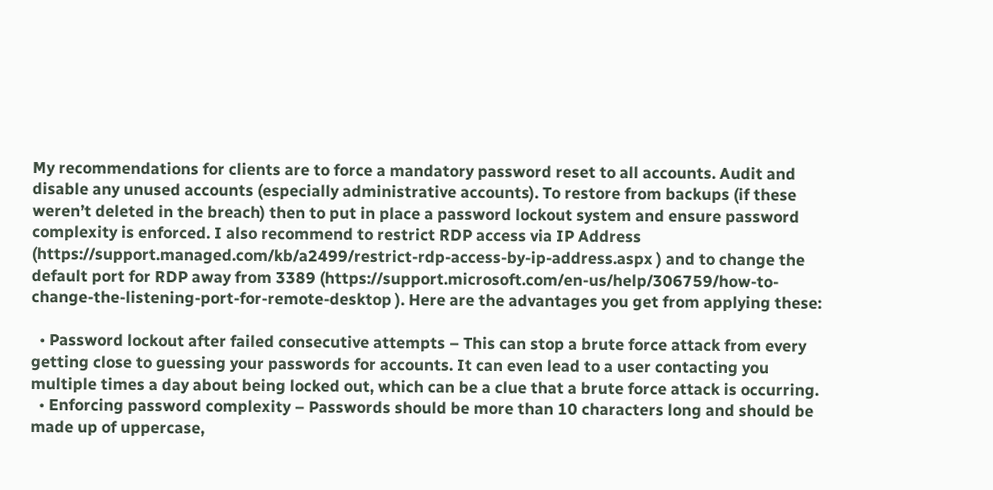My recommendations for clients are to force a mandatory password reset to all accounts. Audit and disable any unused accounts (especially administrative accounts). To restore from backups (if these weren’t deleted in the breach) then to put in place a password lockout system and ensure password complexity is enforced. I also recommend to restrict RDP access via IP Address (https://support.managed.com/kb/a2499/restrict-rdp-access-by-ip-address.aspx ) and to change the default port for RDP away from 3389 (https://support.microsoft.com/en-us/help/306759/how-to-change-the-listening-port-for-remote-desktop ). Here are the advantages you get from applying these:

  • Password lockout after failed consecutive attempts – This can stop a brute force attack from every getting close to guessing your passwords for accounts. It can even lead to a user contacting you multiple times a day about being locked out, which can be a clue that a brute force attack is occurring.
  • Enforcing password complexity – Passwords should be more than 10 characters long and should be made up of uppercase,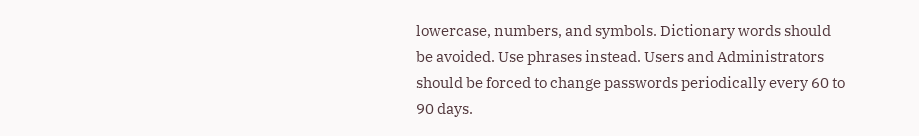lowercase, numbers, and symbols. Dictionary words should be avoided. Use phrases instead. Users and Administrators should be forced to change passwords periodically every 60 to 90 days.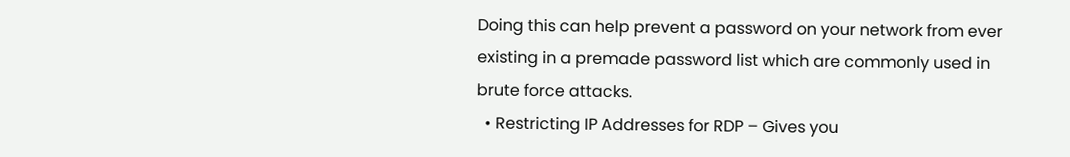Doing this can help prevent a password on your network from ever existing in a premade password list which are commonly used in brute force attacks.
  • Restricting IP Addresses for RDP – Gives you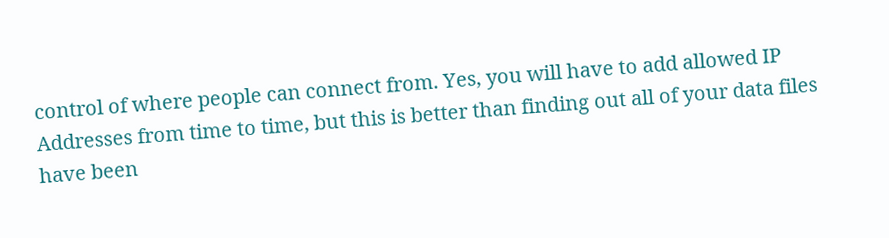control of where people can connect from. Yes, you will have to add allowed IP Addresses from time to time, but this is better than finding out all of your data files have been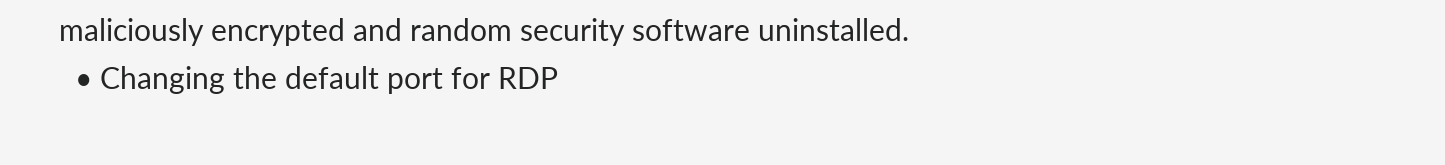maliciously encrypted and random security software uninstalled.
  • Changing the default port for RDP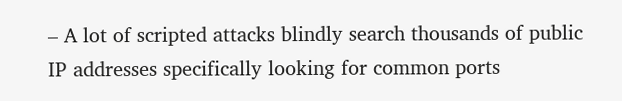– A lot of scripted attacks blindly search thousands of public IP addresses specifically looking for common ports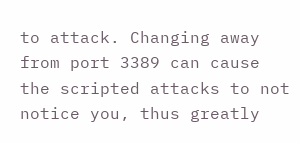to attack. Changing away from port 3389 can cause the scripted attacks to not notice you, thus greatly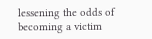lessening the odds of becoming a victim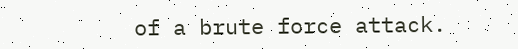of a brute force attack.